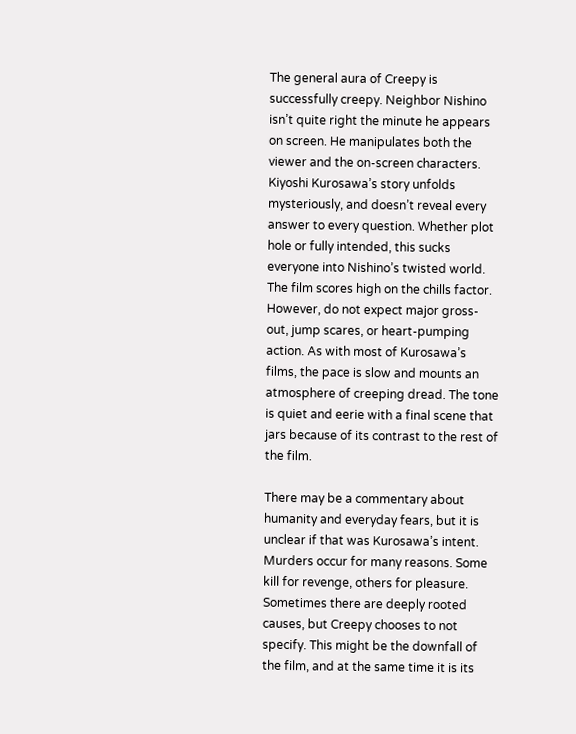The general aura of Creepy is successfully creepy. Neighbor Nishino isn’t quite right the minute he appears on screen. He manipulates both the viewer and the on-screen characters. Kiyoshi Kurosawa’s story unfolds mysteriously, and doesn’t reveal every answer to every question. Whether plot hole or fully intended, this sucks everyone into Nishino’s twisted world. The film scores high on the chills factor. However, do not expect major gross-out, jump scares, or heart-pumping action. As with most of Kurosawa’s films, the pace is slow and mounts an atmosphere of creeping dread. The tone is quiet and eerie with a final scene that jars because of its contrast to the rest of the film.

There may be a commentary about humanity and everyday fears, but it is unclear if that was Kurosawa’s intent. Murders occur for many reasons. Some kill for revenge, others for pleasure. Sometimes there are deeply rooted causes, but Creepy chooses to not specify. This might be the downfall of the film, and at the same time it is its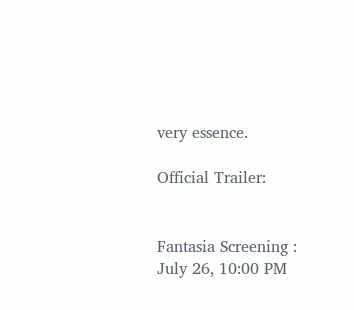very essence.

Official Trailer:


Fantasia Screening : July 26, 10:00 PM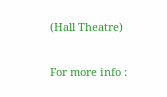(Hall Theatre)

For more info :